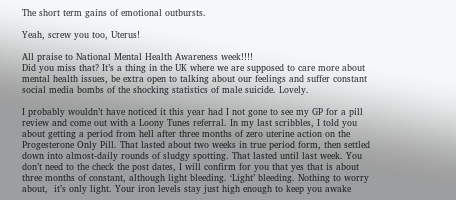The short term gains of emotional outbursts.

Yeah, screw you too, Uterus!

All praise to National Mental Health Awareness week!!!!
Did you miss that? It’s a thing in the UK where we are supposed to care more about mental health issues, be extra open to talking about our feelings and suffer constant social media bombs of the shocking statistics of male suicide. Lovely.

I probably wouldn’t have noticed it this year had I not gone to see my GP for a pill review and come out with a Loony Tunes referral. In my last scribbles, I told you about getting a period from hell after three months of zero uterine action on the Progesterone Only Pill. That lasted about two weeks in true period form, then settled down into almost-daily rounds of sludgy spotting. That lasted until last week. You don’t need to the check the post dates, I will confirm for you that yes that is about three months of constant, although light bleeding. ‘Light’ bleeding. Nothing to worry about,  it’s only light. Your iron levels stay just high enough to keep you awake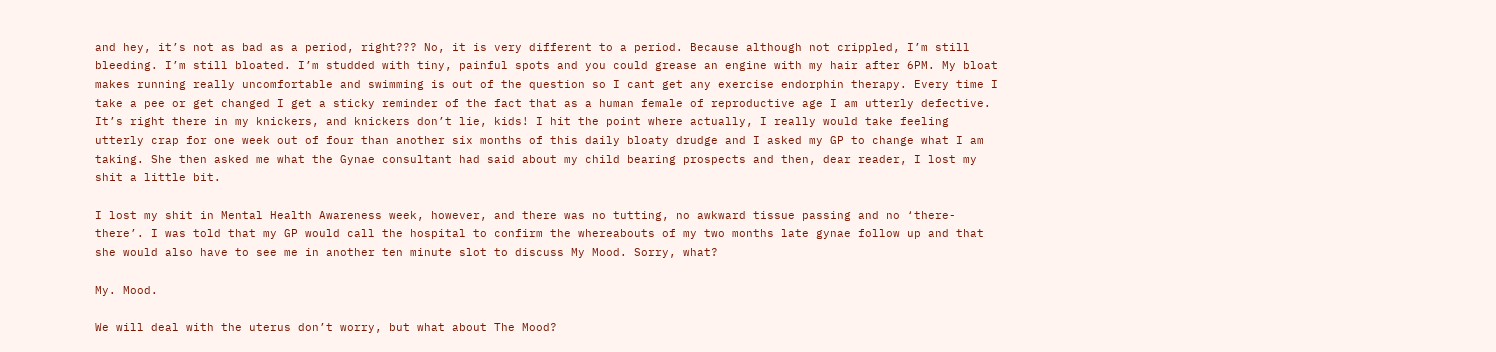and hey, it’s not as bad as a period, right??? No, it is very different to a period. Because although not crippled, I’m still bleeding. I’m still bloated. I’m studded with tiny, painful spots and you could grease an engine with my hair after 6PM. My bloat makes running really uncomfortable and swimming is out of the question so I cant get any exercise endorphin therapy. Every time I take a pee or get changed I get a sticky reminder of the fact that as a human female of reproductive age I am utterly defective. It’s right there in my knickers, and knickers don’t lie, kids! I hit the point where actually, I really would take feeling utterly crap for one week out of four than another six months of this daily bloaty drudge and I asked my GP to change what I am taking. She then asked me what the Gynae consultant had said about my child bearing prospects and then, dear reader, I lost my shit a little bit.

I lost my shit in Mental Health Awareness week, however, and there was no tutting, no awkward tissue passing and no ‘there-there’. I was told that my GP would call the hospital to confirm the whereabouts of my two months late gynae follow up and that she would also have to see me in another ten minute slot to discuss My Mood. Sorry, what?

My. Mood.

We will deal with the uterus don’t worry, but what about The Mood?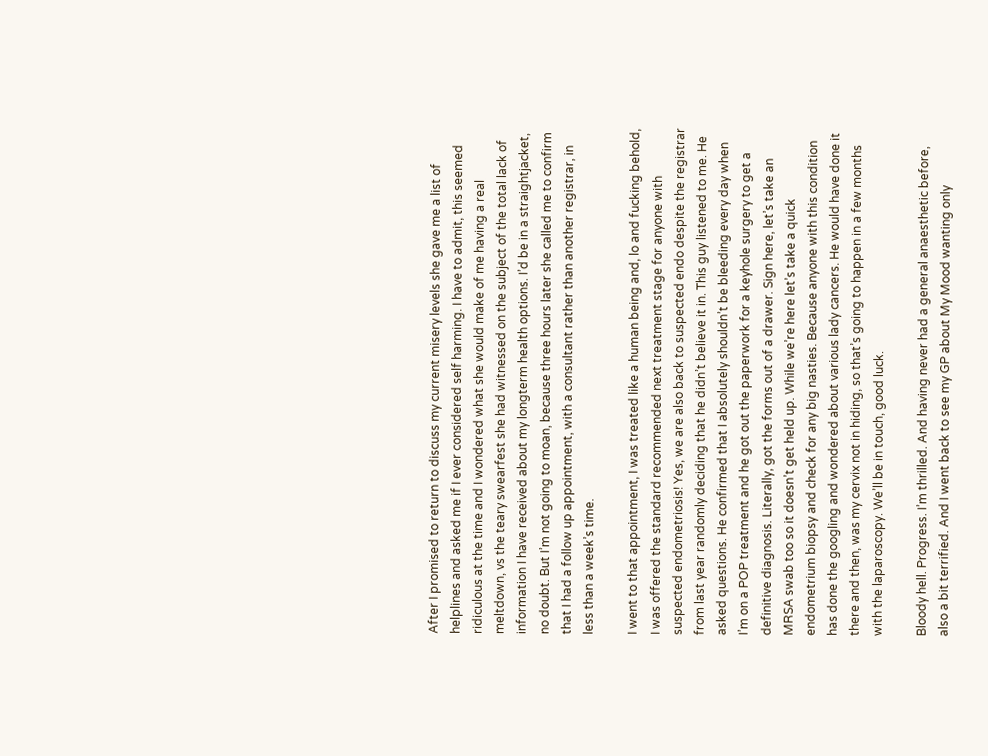After I promised to return to discuss my current misery levels she gave me a list of helplines and asked me if I ever considered self harming. I have to admit, this seemed ridiculous at the time and I wondered what she would make of me having a real meltdown, vs the teary swearfest she had witnessed on the subject of the total lack of information I have received about my longterm health options. I’d be in a straightjacket, no doubt. But I’m not going to moan, because three hours later she called me to confirm that I had a follow up appointment, with a consultant rather than another registrar, in less than a week’s time.

I went to that appointment, I was treated like a human being and, lo and fucking behold, I was offered the standard recommended next treatment stage for anyone with  suspected endometriosis! Yes, we are also back to suspected endo despite the registrar from last year randomly deciding that he didn’t believe it in. This guy listened to me. He asked questions. He confirmed that I absolutely shouldn’t be bleeding every day when I’m on a POP treatment and he got out the paperwork for a keyhole surgery to get a definitive diagnosis. Literally, got the forms out of a drawer. Sign here, let’s take an MRSA swab too so it doesn’t get held up. While we’re here let’s take a quick endometrium biopsy and check for any big nasties. Because anyone with this condition has done the googling and wondered about various lady cancers. He would have done it there and then, was my cervix not in hiding, so that’s going to happen in a few months with the laparoscopy. We’ll be in touch, good luck.

Bloody hell. Progress. I’m thrilled. And having never had a general anaesthetic before, also a bit terrified. And I went back to see my GP about My Mood wanting only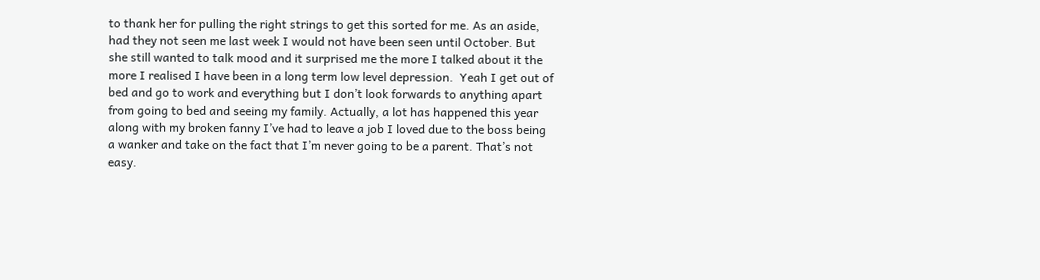to thank her for pulling the right strings to get this sorted for me. As an aside, had they not seen me last week I would not have been seen until October. But she still wanted to talk mood and it surprised me the more I talked about it the more I realised I have been in a long term low level depression.  Yeah I get out of bed and go to work and everything but I don’t look forwards to anything apart from going to bed and seeing my family. Actually, a lot has happened this year along with my broken fanny I’ve had to leave a job I loved due to the boss being a wanker and take on the fact that I’m never going to be a parent. That’s not easy.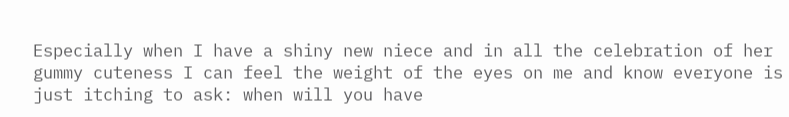Especially when I have a shiny new niece and in all the celebration of her gummy cuteness I can feel the weight of the eyes on me and know everyone is just itching to ask: when will you have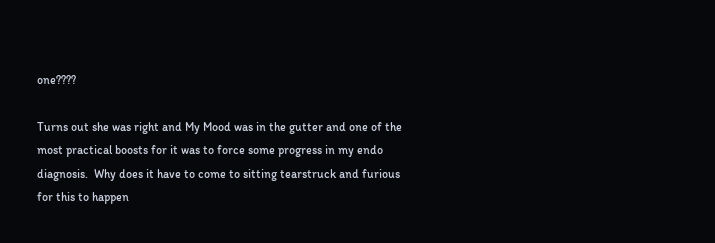one????

Turns out she was right and My Mood was in the gutter and one of the most practical boosts for it was to force some progress in my endo diagnosis.  Why does it have to come to sitting tearstruck and furious for this to happen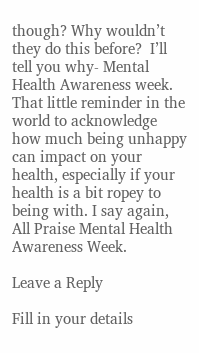though? Why wouldn’t they do this before?  I’ll tell you why- Mental Health Awareness week. That little reminder in the world to acknowledge how much being unhappy can impact on your health, especially if your health is a bit ropey to being with. I say again, All Praise Mental Health Awareness Week.

Leave a Reply

Fill in your details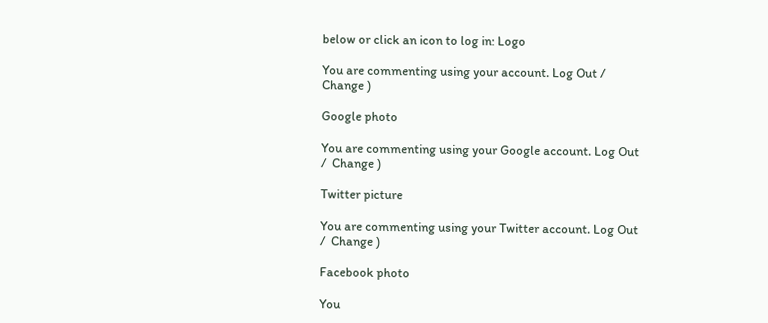below or click an icon to log in: Logo

You are commenting using your account. Log Out /  Change )

Google photo

You are commenting using your Google account. Log Out /  Change )

Twitter picture

You are commenting using your Twitter account. Log Out /  Change )

Facebook photo

You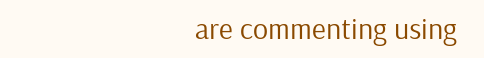are commenting using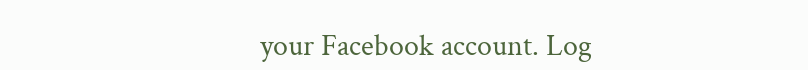your Facebook account. Log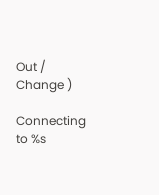Out /  Change )

Connecting to %s